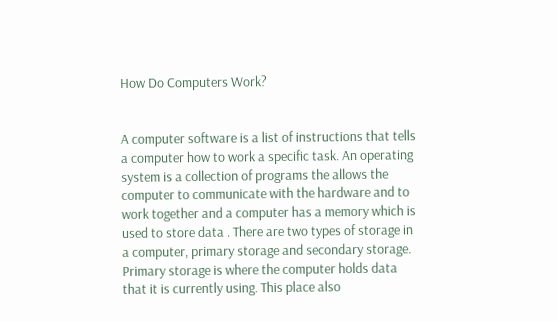How Do Computers Work?


A computer software is a list of instructions that tells a computer how to work a specific task. An operating system is a collection of programs the allows the computer to communicate with the hardware and to work together and a computer has a memory which is used to store data . There are two types of storage in a computer, primary storage and secondary storage. Primary storage is where the computer holds data that it is currently using. This place also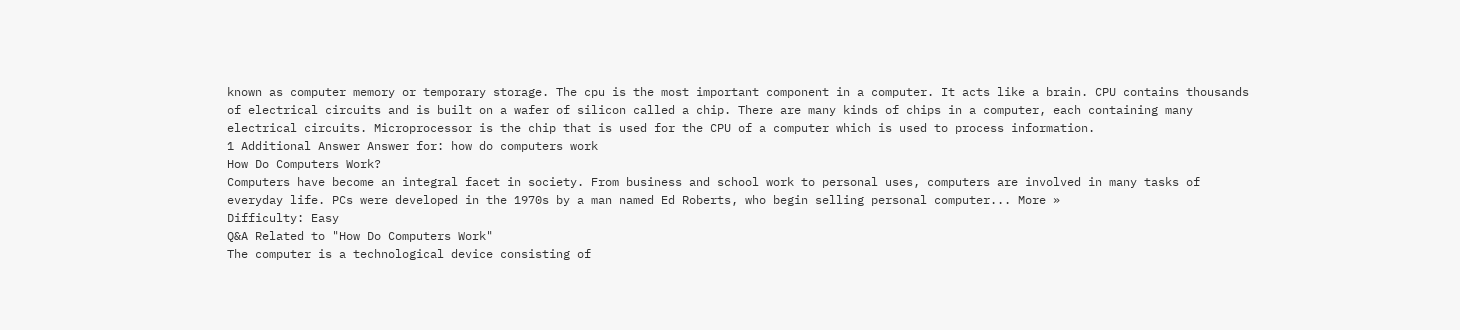known as computer memory or temporary storage. The cpu is the most important component in a computer. It acts like a brain. CPU contains thousands of electrical circuits and is built on a wafer of silicon called a chip. There are many kinds of chips in a computer, each containing many electrical circuits. Microprocessor is the chip that is used for the CPU of a computer which is used to process information.
1 Additional Answer Answer for: how do computers work
How Do Computers Work?
Computers have become an integral facet in society. From business and school work to personal uses, computers are involved in many tasks of everyday life. PCs were developed in the 1970s by a man named Ed Roberts, who begin selling personal computer... More »
Difficulty: Easy
Q&A Related to "How Do Computers Work"
The computer is a technological device consisting of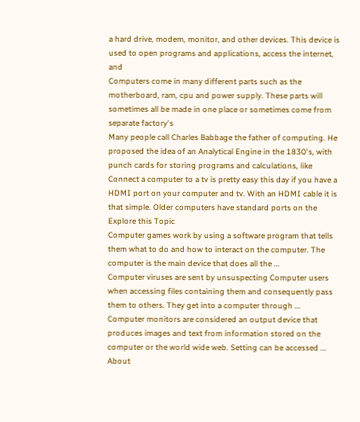a hard drive, modem, monitor, and other devices. This device is used to open programs and applications, access the internet, and
Computers come in many different parts such as the motherboard, ram, cpu and power supply. These parts will sometimes all be made in one place or sometimes come from separate factory's
Many people call Charles Babbage the father of computing. He proposed the idea of an Analytical Engine in the 1830's, with punch cards for storing programs and calculations, like
Connect a computer to a tv is pretty easy this day if you have a HDMI port on your computer and tv. With an HDMI cable it is that simple. Older computers have standard ports on the
Explore this Topic
Computer games work by using a software program that tells them what to do and how to interact on the computer. The computer is the main device that does all the ...
Computer viruses are sent by unsuspecting Computer users when accessing files containing them and consequently pass them to others. They get into a computer through ...
Computer monitors are considered an output device that produces images and text from information stored on the computer or the world wide web. Setting can be accessed ...
About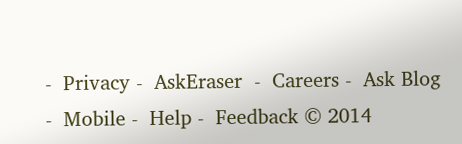-  Privacy -  AskEraser  -  Careers -  Ask Blog -  Mobile -  Help -  Feedback © 2014